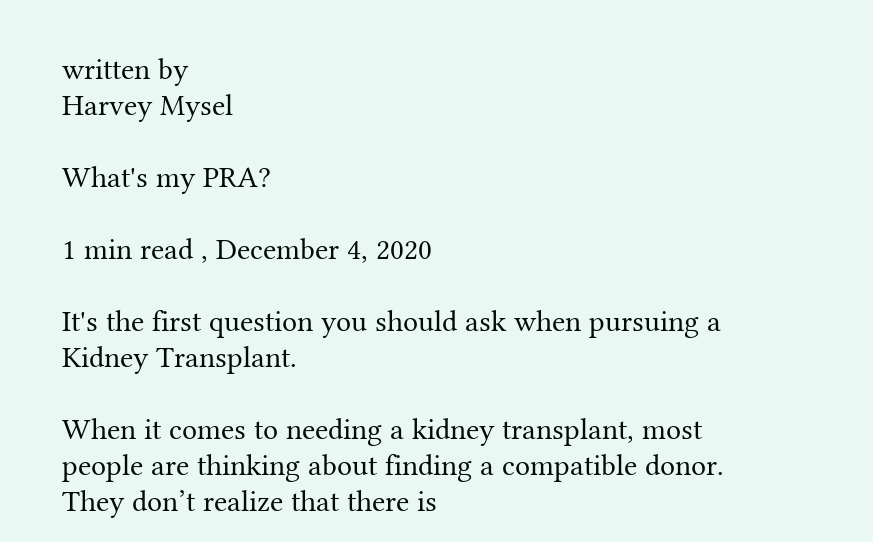written by
Harvey Mysel

What's my PRA?

1 min read , December 4, 2020

It's the first question you should ask when pursuing a Kidney Transplant.

When it comes to needing a kidney transplant, most people are thinking about finding a compatible donor. They don’t realize that there is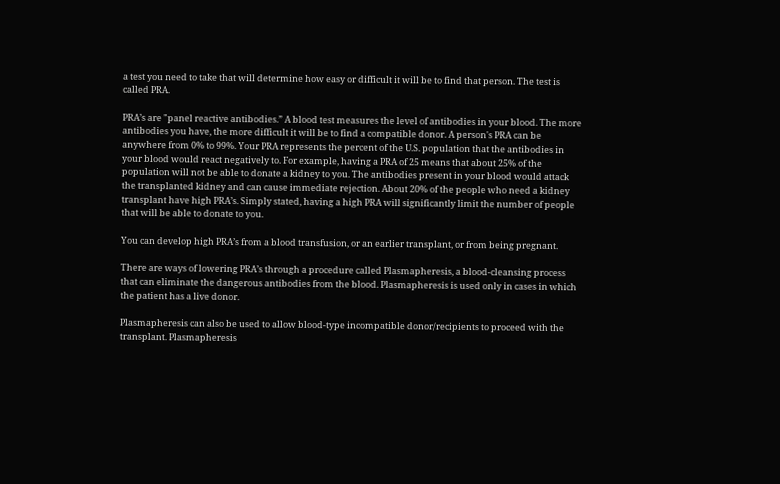a test you need to take that will determine how easy or difficult it will be to find that person. The test is called PRA.

PRA’s are "panel reactive antibodies.” A blood test measures the level of antibodies in your blood. The more antibodies you have, the more difficult it will be to find a compatible donor. A person's PRA can be anywhere from 0% to 99%. Your PRA represents the percent of the U.S. population that the antibodies in your blood would react negatively to. For example, having a PRA of 25 means that about 25% of the population will not be able to donate a kidney to you. The antibodies present in your blood would attack the transplanted kidney and can cause immediate rejection. About 20% of the people who need a kidney transplant have high PRA’s. Simply stated, having a high PRA will significantly limit the number of people that will be able to donate to you.

You can develop high PRA’s from a blood transfusion, or an earlier transplant, or from being pregnant.

There are ways of lowering PRA’s through a procedure called Plasmapheresis, a blood-cleansing process that can eliminate the dangerous antibodies from the blood. Plasmapheresis is used only in cases in which the patient has a live donor.

Plasmapheresis can also be used to allow blood-type incompatible donor/recipients to proceed with the transplant. Plasmapheresis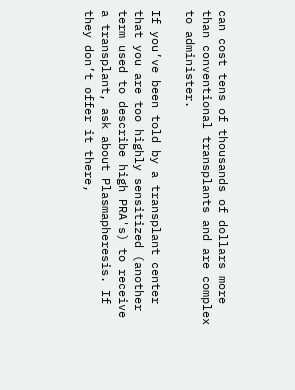can cost tens of thousands of dollars more than conventional transplants and are complex to administer.

If you’ve been told by a transplant center that you are too highly sensitized (another term used to describe high PRA's) to receive a transplant, ask about Plasmapheresis. If they don’t offer it there,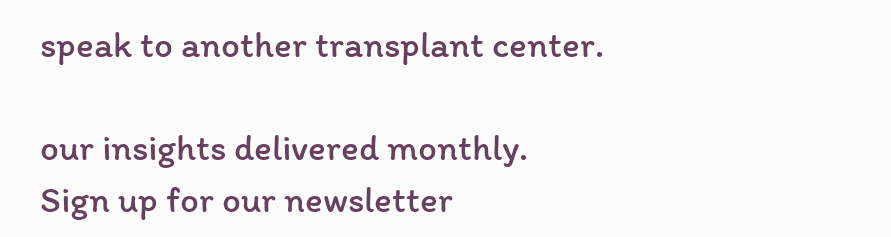speak to another transplant center.

our insights delivered monthly.
Sign up for our newsletter